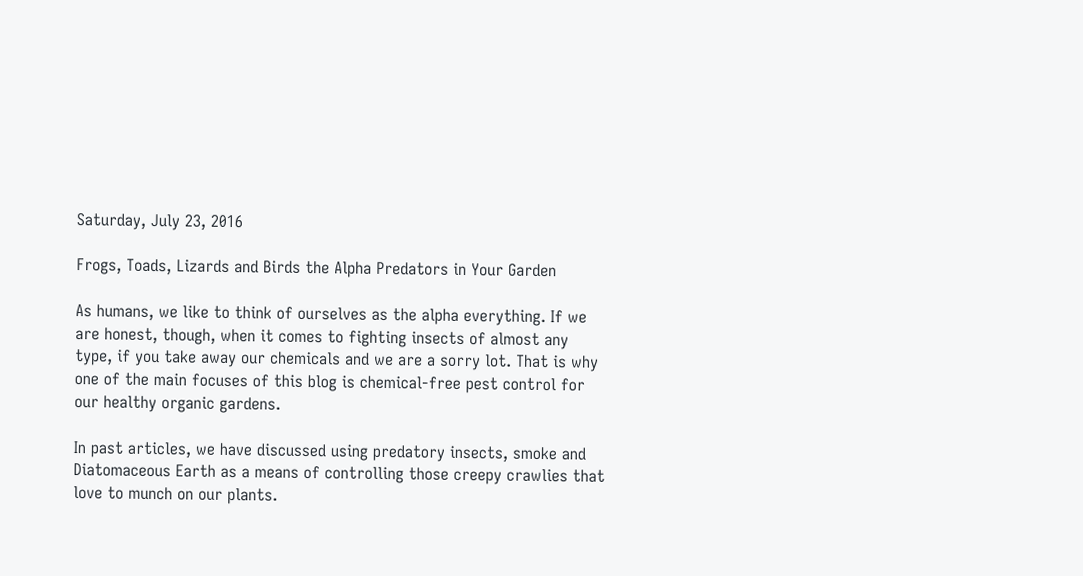Saturday, July 23, 2016

Frogs, Toads, Lizards and Birds the Alpha Predators in Your Garden

As humans, we like to think of ourselves as the alpha everything. If we are honest, though, when it comes to fighting insects of almost any type, if you take away our chemicals and we are a sorry lot. That is why one of the main focuses of this blog is chemical-free pest control for our healthy organic gardens.

In past articles, we have discussed using predatory insects, smoke and Diatomaceous Earth as a means of controlling those creepy crawlies that love to munch on our plants.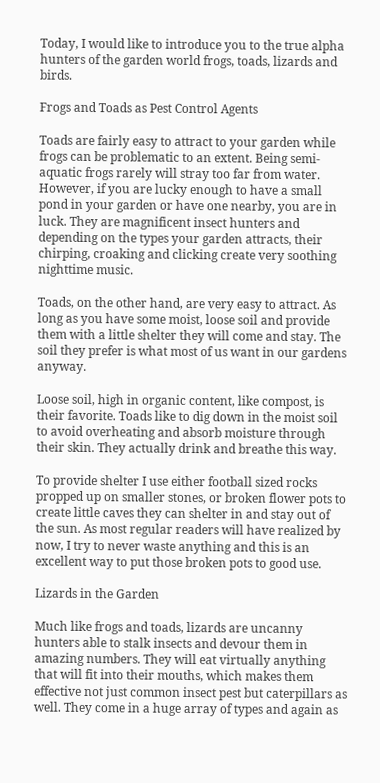Today, I would like to introduce you to the true alpha hunters of the garden world frogs, toads, lizards and birds.

Frogs and Toads as Pest Control Agents

Toads are fairly easy to attract to your garden while frogs can be problematic to an extent. Being semi-aquatic frogs rarely will stray too far from water. However, if you are lucky enough to have a small pond in your garden or have one nearby, you are in luck. They are magnificent insect hunters and depending on the types your garden attracts, their chirping, croaking and clicking create very soothing nighttime music.

Toads, on the other hand, are very easy to attract. As long as you have some moist, loose soil and provide them with a little shelter they will come and stay. The soil they prefer is what most of us want in our gardens anyway.

Loose soil, high in organic content, like compost, is their favorite. Toads like to dig down in the moist soil to avoid overheating and absorb moisture through their skin. They actually drink and breathe this way.

To provide shelter I use either football sized rocks propped up on smaller stones, or broken flower pots to create little caves they can shelter in and stay out of the sun. As most regular readers will have realized by now, I try to never waste anything and this is an excellent way to put those broken pots to good use.

Lizards in the Garden

Much like frogs and toads, lizards are uncanny hunters able to stalk insects and devour them in amazing numbers. They will eat virtually anything that will fit into their mouths, which makes them effective not just common insect pest but caterpillars as well. They come in a huge array of types and again as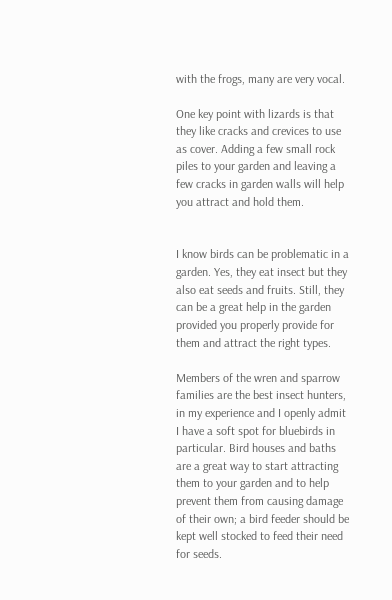with the frogs, many are very vocal.

One key point with lizards is that they like cracks and crevices to use as cover. Adding a few small rock piles to your garden and leaving a few cracks in garden walls will help you attract and hold them.


I know birds can be problematic in a garden. Yes, they eat insect but they also eat seeds and fruits. Still, they can be a great help in the garden provided you properly provide for them and attract the right types.

Members of the wren and sparrow families are the best insect hunters, in my experience and I openly admit I have a soft spot for bluebirds in particular. Bird houses and baths are a great way to start attracting them to your garden and to help prevent them from causing damage of their own; a bird feeder should be kept well stocked to feed their need for seeds.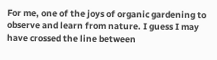For me, one of the joys of organic gardening to observe and learn from nature. I guess I may have crossed the line between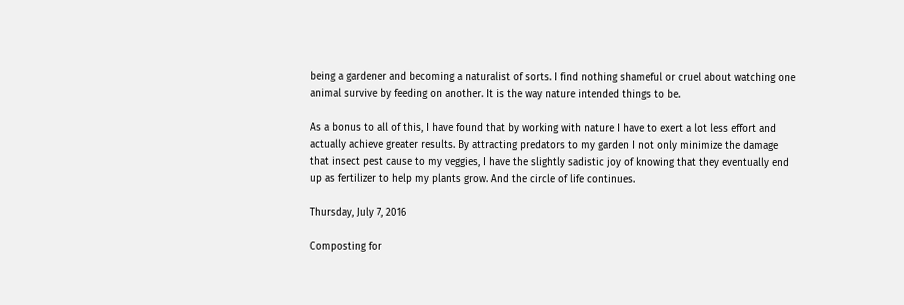being a gardener and becoming a naturalist of sorts. I find nothing shameful or cruel about watching one animal survive by feeding on another. It is the way nature intended things to be.

As a bonus to all of this, I have found that by working with nature I have to exert a lot less effort and actually achieve greater results. By attracting predators to my garden I not only minimize the damage that insect pest cause to my veggies, I have the slightly sadistic joy of knowing that they eventually end up as fertilizer to help my plants grow. And the circle of life continues.

Thursday, July 7, 2016

Composting for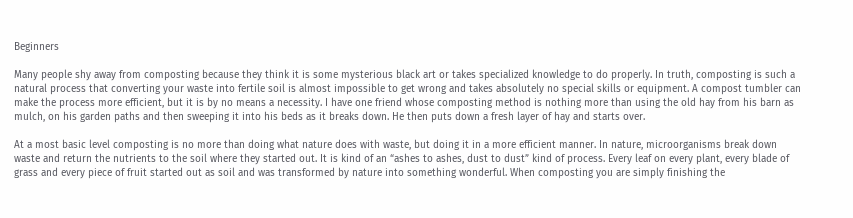Beginners

Many people shy away from composting because they think it is some mysterious black art or takes specialized knowledge to do properly. In truth, composting is such a natural process that converting your waste into fertile soil is almost impossible to get wrong and takes absolutely no special skills or equipment. A compost tumbler can make the process more efficient, but it is by no means a necessity. I have one friend whose composting method is nothing more than using the old hay from his barn as mulch, on his garden paths and then sweeping it into his beds as it breaks down. He then puts down a fresh layer of hay and starts over.

At a most basic level composting is no more than doing what nature does with waste, but doing it in a more efficient manner. In nature, microorganisms break down waste and return the nutrients to the soil where they started out. It is kind of an “ashes to ashes, dust to dust” kind of process. Every leaf on every plant, every blade of grass and every piece of fruit started out as soil and was transformed by nature into something wonderful. When composting you are simply finishing the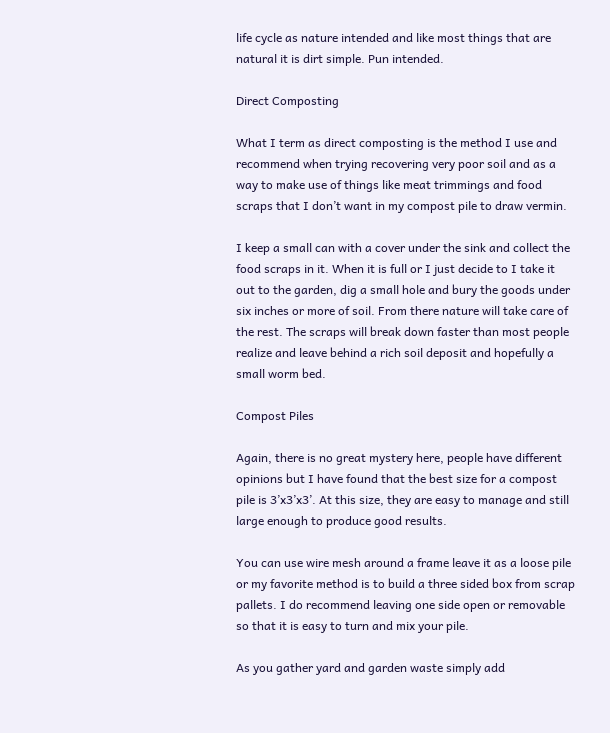life cycle as nature intended and like most things that are natural it is dirt simple. Pun intended.

Direct Composting

What I term as direct composting is the method I use and recommend when trying recovering very poor soil and as a way to make use of things like meat trimmings and food scraps that I don’t want in my compost pile to draw vermin.

I keep a small can with a cover under the sink and collect the food scraps in it. When it is full or I just decide to I take it out to the garden, dig a small hole and bury the goods under six inches or more of soil. From there nature will take care of the rest. The scraps will break down faster than most people realize and leave behind a rich soil deposit and hopefully a small worm bed.

Compost Piles

Again, there is no great mystery here, people have different opinions but I have found that the best size for a compost pile is 3’x3’x3’. At this size, they are easy to manage and still large enough to produce good results.

You can use wire mesh around a frame leave it as a loose pile or my favorite method is to build a three sided box from scrap pallets. I do recommend leaving one side open or removable so that it is easy to turn and mix your pile.

As you gather yard and garden waste simply add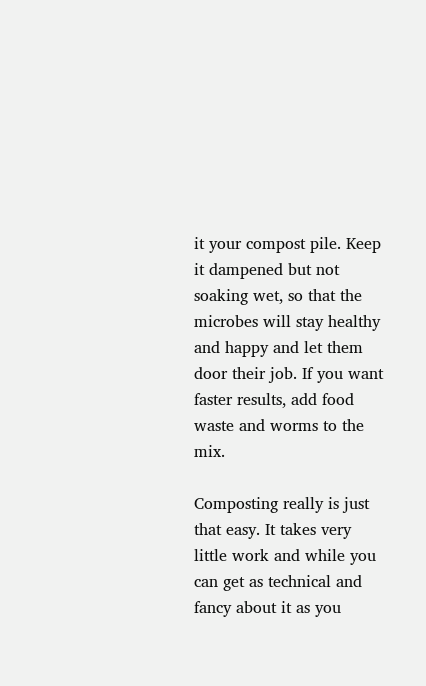it your compost pile. Keep it dampened but not soaking wet, so that the microbes will stay healthy and happy and let them door their job. If you want faster results, add food waste and worms to the mix.

Composting really is just that easy. It takes very little work and while you can get as technical and fancy about it as you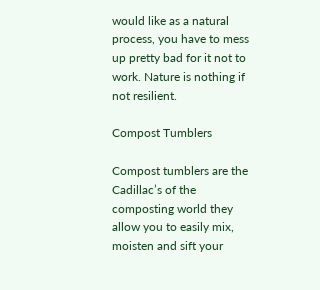would like as a natural process, you have to mess up pretty bad for it not to work. Nature is nothing if not resilient.

Compost Tumblers

Compost tumblers are the Cadillac’s of the composting world they allow you to easily mix, moisten and sift your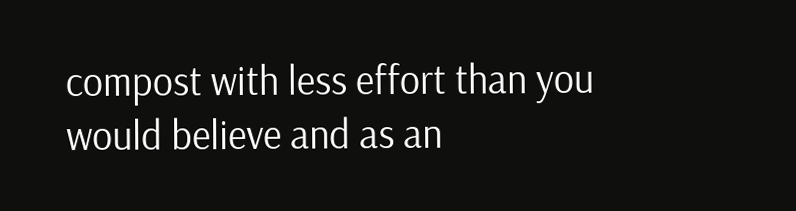compost with less effort than you would believe and as an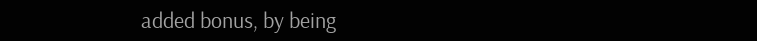added bonus, by being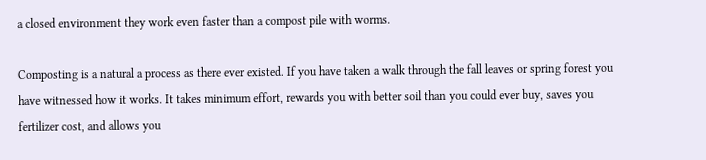a closed environment they work even faster than a compost pile with worms.

Composting is a natural a process as there ever existed. If you have taken a walk through the fall leaves or spring forest you have witnessed how it works. It takes minimum effort, rewards you with better soil than you could ever buy, saves you fertilizer cost, and allows you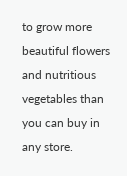to grow more beautiful flowers and nutritious vegetables than you can buy in any store.